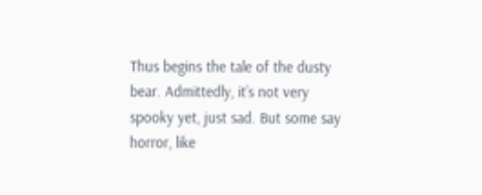Thus begins the tale of the dusty bear. Admittedly, it’s not very spooky yet, just sad. But some say horror, like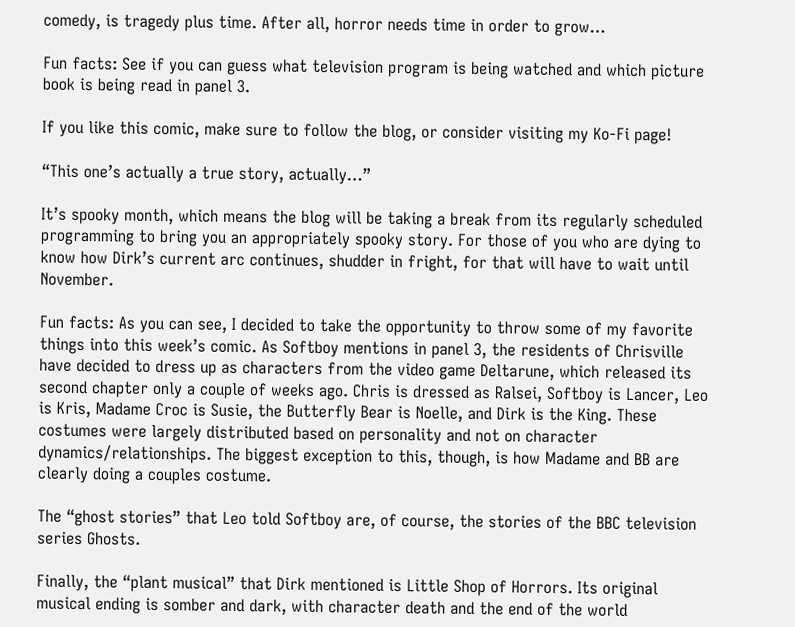comedy, is tragedy plus time. After all, horror needs time in order to grow…

Fun facts: See if you can guess what television program is being watched and which picture book is being read in panel 3.

If you like this comic, make sure to follow the blog, or consider visiting my Ko-Fi page!

“This one’s actually a true story, actually…”

It’s spooky month, which means the blog will be taking a break from its regularly scheduled programming to bring you an appropriately spooky story. For those of you who are dying to know how Dirk’s current arc continues, shudder in fright, for that will have to wait until November.

Fun facts: As you can see, I decided to take the opportunity to throw some of my favorite things into this week’s comic. As Softboy mentions in panel 3, the residents of Chrisville have decided to dress up as characters from the video game Deltarune, which released its second chapter only a couple of weeks ago. Chris is dressed as Ralsei, Softboy is Lancer, Leo is Kris, Madame Croc is Susie, the Butterfly Bear is Noelle, and Dirk is the King. These costumes were largely distributed based on personality and not on character dynamics/relationships. The biggest exception to this, though, is how Madame and BB are clearly doing a couples costume.

The “ghost stories” that Leo told Softboy are, of course, the stories of the BBC television series Ghosts.

Finally, the “plant musical” that Dirk mentioned is Little Shop of Horrors. Its original musical ending is somber and dark, with character death and the end of the world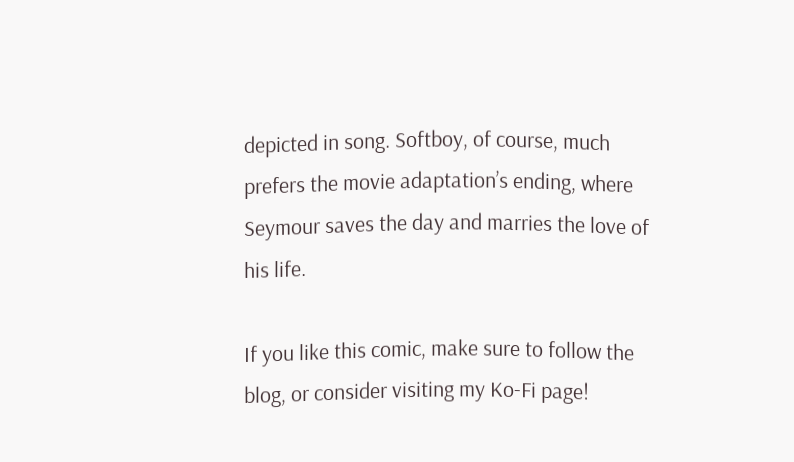depicted in song. Softboy, of course, much prefers the movie adaptation’s ending, where Seymour saves the day and marries the love of his life.

If you like this comic, make sure to follow the blog, or consider visiting my Ko-Fi page!